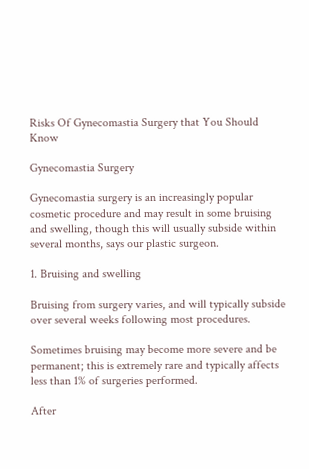Risks Of Gynecomastia Surgery that You Should Know

Gynecomastia Surgery

Gynecomastia surgery is an increasingly popular cosmetic procedure and may result in some bruising and swelling, though this will usually subside within several months, says our plastic surgeon.

1. Bruising and swelling

Bruising from surgery varies, and will typically subside over several weeks following most procedures.

Sometimes bruising may become more severe and be permanent; this is extremely rare and typically affects less than 1% of surgeries performed.

After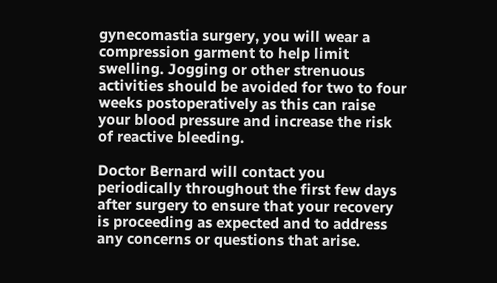gynecomastia surgery, you will wear a compression garment to help limit swelling. Jogging or other strenuous activities should be avoided for two to four weeks postoperatively as this can raise your blood pressure and increase the risk of reactive bleeding.

Doctor Bernard will contact you periodically throughout the first few days after surgery to ensure that your recovery is proceeding as expected and to address any concerns or questions that arise.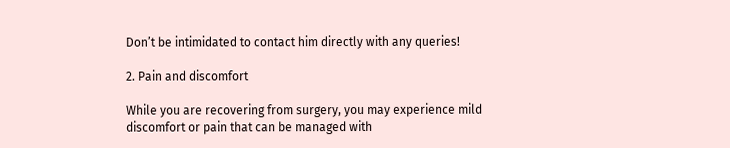Don’t be intimidated to contact him directly with any queries!

2. Pain and discomfort

While you are recovering from surgery, you may experience mild discomfort or pain that can be managed with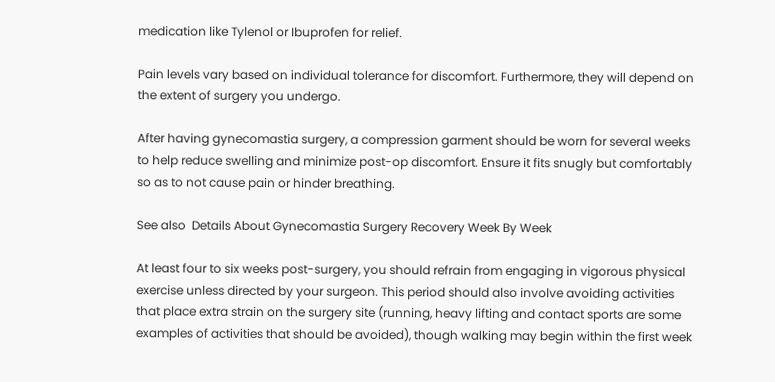medication like Tylenol or Ibuprofen for relief.

Pain levels vary based on individual tolerance for discomfort. Furthermore, they will depend on the extent of surgery you undergo.

After having gynecomastia surgery, a compression garment should be worn for several weeks to help reduce swelling and minimize post-op discomfort. Ensure it fits snugly but comfortably so as to not cause pain or hinder breathing.

See also  Details About Gynecomastia Surgery Recovery Week By Week

At least four to six weeks post-surgery, you should refrain from engaging in vigorous physical exercise unless directed by your surgeon. This period should also involve avoiding activities that place extra strain on the surgery site (running, heavy lifting and contact sports are some examples of activities that should be avoided), though walking may begin within the first week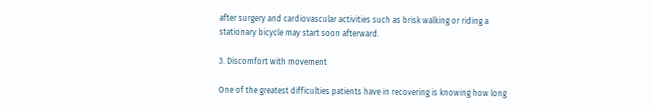after surgery and cardiovascular activities such as brisk walking or riding a stationary bicycle may start soon afterward.

3. Discomfort with movement

One of the greatest difficulties patients have in recovering is knowing how long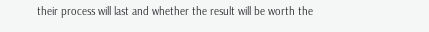their process will last and whether the result will be worth the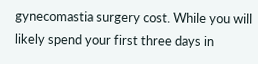gynecomastia surgery cost. While you will likely spend your first three days in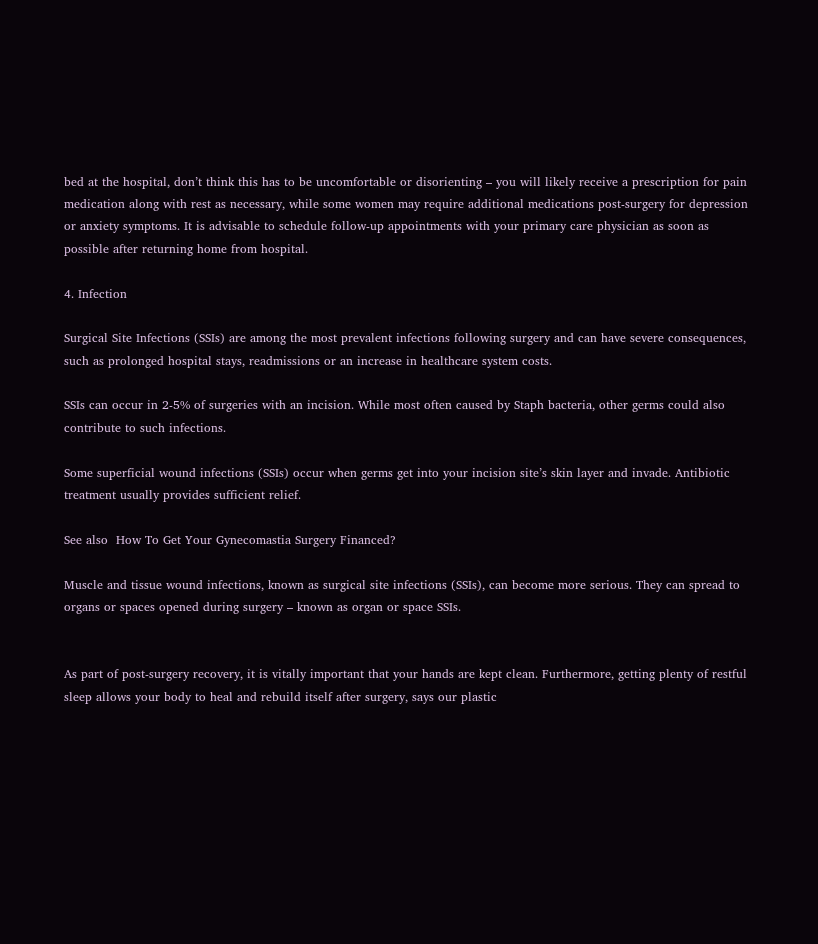bed at the hospital, don’t think this has to be uncomfortable or disorienting – you will likely receive a prescription for pain medication along with rest as necessary, while some women may require additional medications post-surgery for depression or anxiety symptoms. It is advisable to schedule follow-up appointments with your primary care physician as soon as possible after returning home from hospital.

4. Infection

Surgical Site Infections (SSIs) are among the most prevalent infections following surgery and can have severe consequences, such as prolonged hospital stays, readmissions or an increase in healthcare system costs.

SSIs can occur in 2-5% of surgeries with an incision. While most often caused by Staph bacteria, other germs could also contribute to such infections.

Some superficial wound infections (SSIs) occur when germs get into your incision site’s skin layer and invade. Antibiotic treatment usually provides sufficient relief.

See also  How To Get Your Gynecomastia Surgery Financed?

Muscle and tissue wound infections, known as surgical site infections (SSIs), can become more serious. They can spread to organs or spaces opened during surgery – known as organ or space SSIs.


As part of post-surgery recovery, it is vitally important that your hands are kept clean. Furthermore, getting plenty of restful sleep allows your body to heal and rebuild itself after surgery, says our plastic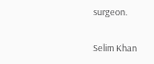surgeon.

Selim Khan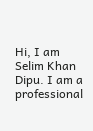Hi, I am Selim Khan Dipu. I am a professional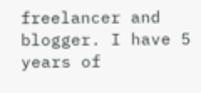freelancer and blogger. I have 5 years of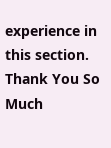experience in this section. Thank You So Much